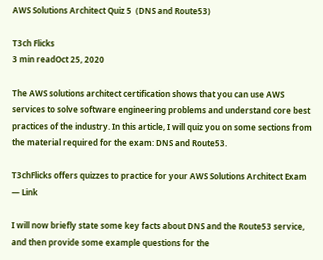AWS Solutions Architect Quiz 5  (DNS and Route53)

T3ch Flicks
3 min readOct 25, 2020

The AWS solutions architect certification shows that you can use AWS services to solve software engineering problems and understand core best practices of the industry. In this article, I will quiz you on some sections from the material required for the exam: DNS and Route53.

T3chFlicks offers quizzes to practice for your AWS Solutions Architect Exam — Link

I will now briefly state some key facts about DNS and the Route53 service, and then provide some example questions for the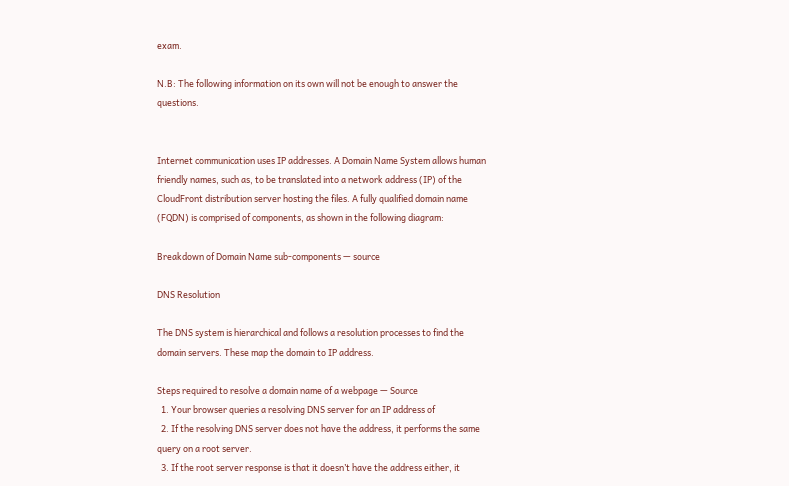exam.

N.B: The following information on its own will not be enough to answer the questions.


Internet communication uses IP addresses. A Domain Name System allows human friendly names, such as, to be translated into a network address (IP) of the CloudFront distribution server hosting the files. A fully qualified domain name (FQDN) is comprised of components, as shown in the following diagram:

Breakdown of Domain Name sub-components — source

DNS Resolution

The DNS system is hierarchical and follows a resolution processes to find the domain servers. These map the domain to IP address.

Steps required to resolve a domain name of a webpage — Source
  1. Your browser queries a resolving DNS server for an IP address of
  2. If the resolving DNS server does not have the address, it performs the same query on a root server.
  3. If the root server response is that it doesn’t have the address either, it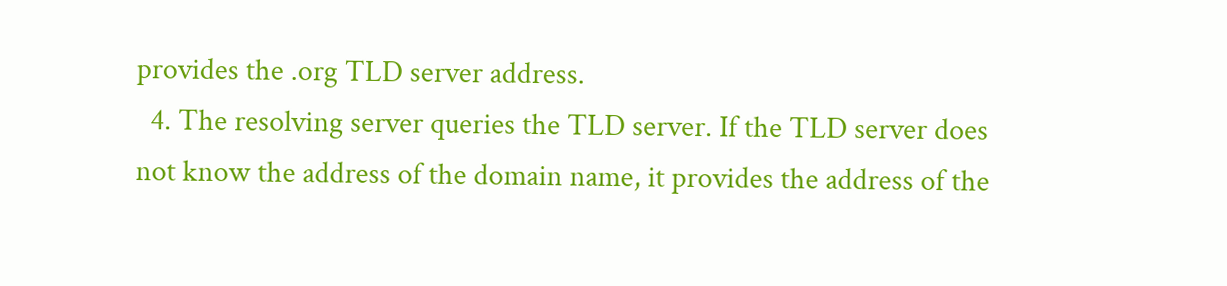provides the .org TLD server address.
  4. The resolving server queries the TLD server. If the TLD server does not know the address of the domain name, it provides the address of the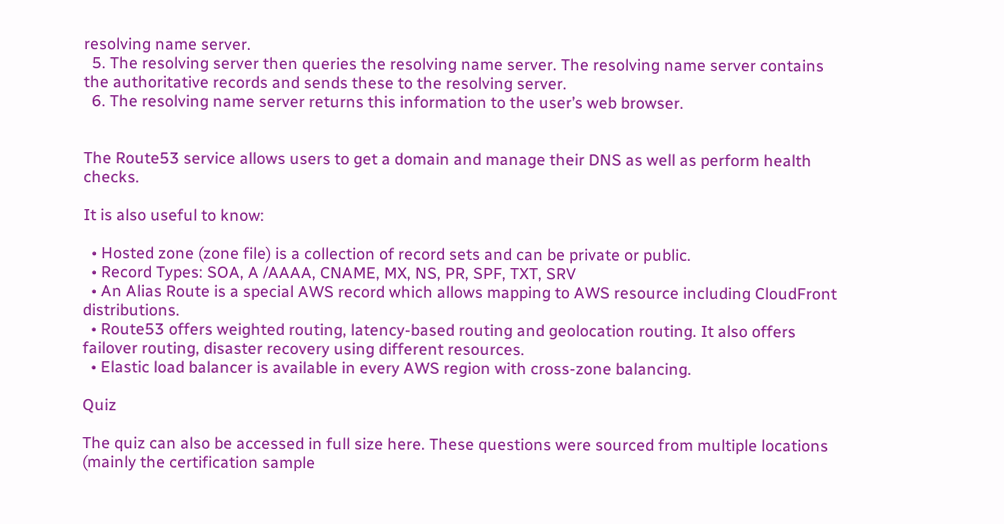resolving name server.
  5. The resolving server then queries the resolving name server. The resolving name server contains the authoritative records and sends these to the resolving server.
  6. The resolving name server returns this information to the user’s web browser.


The Route53 service allows users to get a domain and manage their DNS as well as perform health checks.

It is also useful to know:

  • Hosted zone (zone file) is a collection of record sets and can be private or public.
  • Record Types: SOA, A /AAAA, CNAME, MX, NS, PR, SPF, TXT, SRV
  • An Alias Route is a special AWS record which allows mapping to AWS resource including CloudFront distributions.
  • Route53 offers weighted routing, latency-based routing and geolocation routing. It also offers failover routing, disaster recovery using different resources.
  • Elastic load balancer is available in every AWS region with cross-zone balancing.

Quiz

The quiz can also be accessed in full size here. These questions were sourced from multiple locations (mainly the certification sample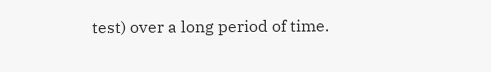test) over a long period of time.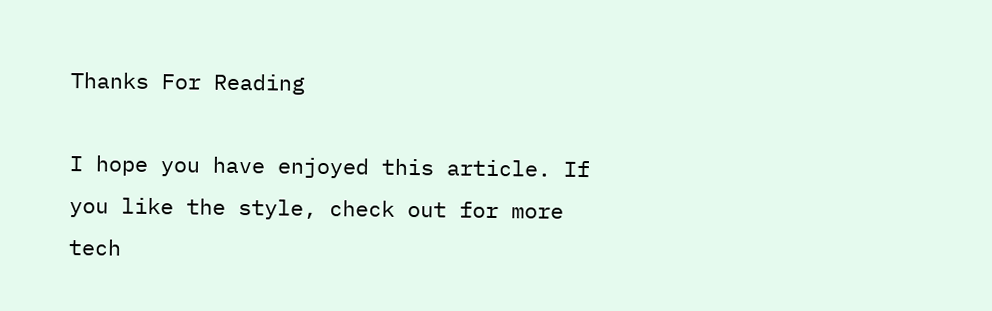Thanks For Reading

I hope you have enjoyed this article. If you like the style, check out for more tech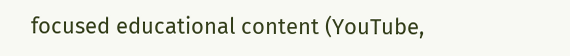focused educational content (YouTube,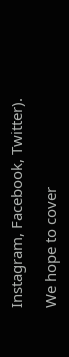Instagram, Facebook, Twitter).

We hope to cover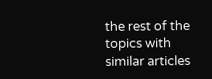the rest of the topics with similar articles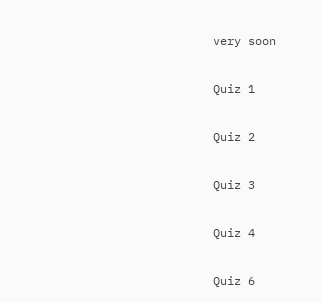very soon

Quiz 1

Quiz 2

Quiz 3

Quiz 4

Quiz 6